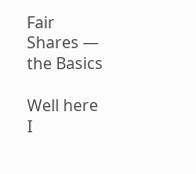Fair Shares — the Basics

Well here I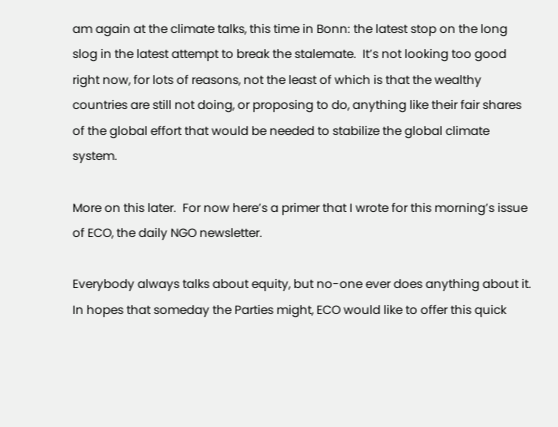am again at the climate talks, this time in Bonn: the latest stop on the long slog in the latest attempt to break the stalemate.  It’s not looking too good right now, for lots of reasons, not the least of which is that the wealthy countries are still not doing, or proposing to do, anything like their fair shares of the global effort that would be needed to stabilize the global climate system.

More on this later.  For now here’s a primer that I wrote for this morning’s issue of ECO, the daily NGO newsletter.

Everybody always talks about equity, but no-one ever does anything about it. In hopes that someday the Parties might, ECO would like to offer this quick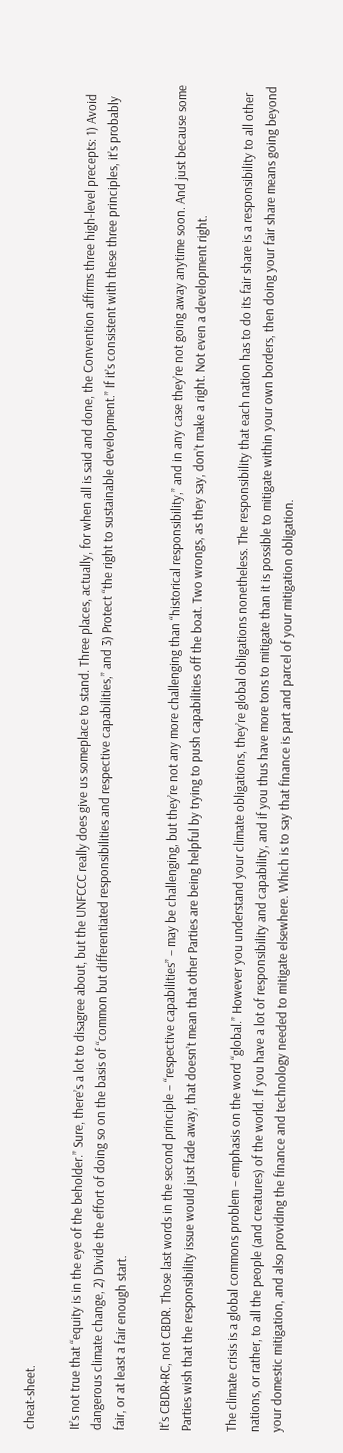cheat-sheet.

It’s not true that “equity is in the eye of the beholder.” Sure, there’s a lot to disagree about, but the UNFCCC really does give us someplace to stand. Three places, actually, for when all is said and done, the Convention affirms three high-level precepts: 1) Avoid dangerous climate change, 2) Divide the effort of doing so on the basis of “common but differentiated responsibilities and respective capabilities,” and 3) Protect “the right to sustainable development.” If it’s consistent with these three principles, it’s probably fair, or at least a fair enough start.

It’s CBDR+RC, not CBDR. Those last words in the second principle – “respective capabilities” – may be challenging, but they’re not any more challenging than “historical responsibility,” and in any case they’re not going away anytime soon. And just because some Parties wish that the responsibility issue would just fade away, that doesn’t mean that other Parties are being helpful by trying to push capabilities off the boat. Two wrongs, as they say, don’t make a right. Not even a development right.

The climate crisis is a global commons problem – emphasis on the word “global.” However you understand your climate obligations, they’re global obligations nonetheless. The responsibility that each nation has to do its fair share is a responsibility to all other nations, or rather, to all the people (and creatures) of the world. If you have a lot of responsibility and capability, and if you thus have more tons to mitigate than it is possible to mitigate within your own borders, then doing your fair share means going beyond your domestic mitigation, and also providing the finance and technology needed to mitigate elsewhere. Which is to say that finance is part and parcel of your mitigation obligation.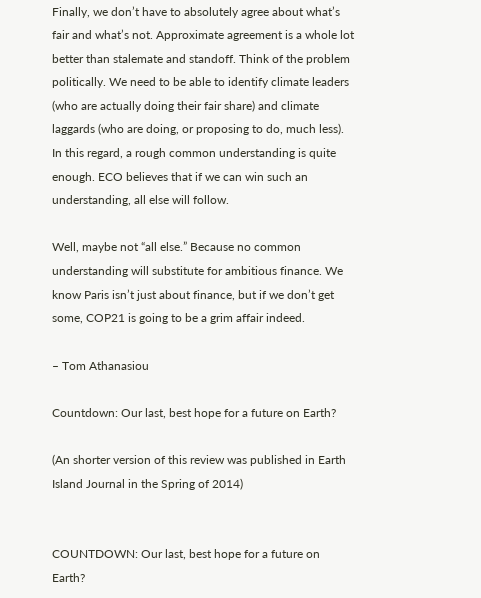Finally, we don’t have to absolutely agree about what’s fair and what’s not. Approximate agreement is a whole lot better than stalemate and standoff. Think of the problem politically. We need to be able to identify climate leaders (who are actually doing their fair share) and climate laggards (who are doing, or proposing to do, much less).  In this regard, a rough common understanding is quite enough. ECO believes that if we can win such an understanding, all else will follow.

Well, maybe not “all else.” Because no common understanding will substitute for ambitious finance. We know Paris isn’t just about finance, but if we don’t get some, COP21 is going to be a grim affair indeed.

– Tom Athanasiou

Countdown: Our last, best hope for a future on Earth?

(An shorter version of this review was published in Earth Island Journal in the Spring of 2014)


COUNTDOWN: Our last, best hope for a future on Earth?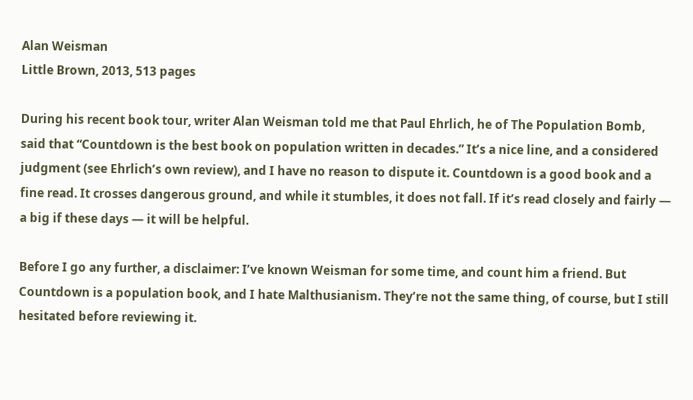Alan Weisman
Little Brown, 2013, 513 pages

During his recent book tour, writer Alan Weisman told me that Paul Ehrlich, he of The Population Bomb, said that “Countdown is the best book on population written in decades.” It’s a nice line, and a considered judgment (see Ehrlich’s own review), and I have no reason to dispute it. Countdown is a good book and a fine read. It crosses dangerous ground, and while it stumbles, it does not fall. If it’s read closely and fairly — a big if these days — it will be helpful.

Before I go any further, a disclaimer: I’ve known Weisman for some time, and count him a friend. But Countdown is a population book, and I hate Malthusianism. They’re not the same thing, of course, but I still hesitated before reviewing it.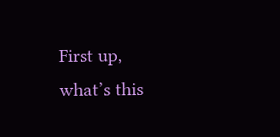First up, what’s this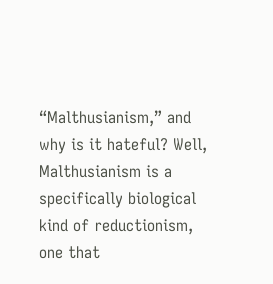“Malthusianism,” and why is it hateful? Well, Malthusianism is a specifically biological kind of reductionism, one that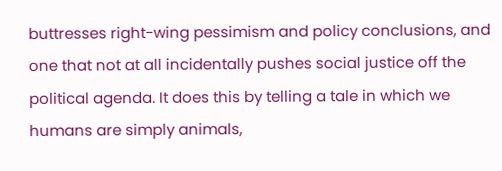buttresses right-wing pessimism and policy conclusions, and one that not at all incidentally pushes social justice off the political agenda. It does this by telling a tale in which we humans are simply animals,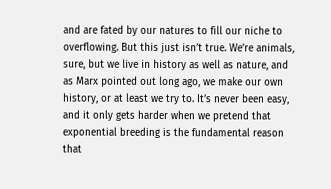and are fated by our natures to fill our niche to overflowing. But this just isn’t true. We’re animals, sure, but we live in history as well as nature, and as Marx pointed out long ago, we make our own history, or at least we try to. It’s never been easy, and it only gets harder when we pretend that exponential breeding is the fundamental reason that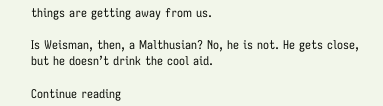things are getting away from us.

Is Weisman, then, a Malthusian? No, he is not. He gets close, but he doesn’t drink the cool aid.

Continue reading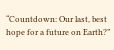“Countdown: Our last, best hope for a future on Earth?”